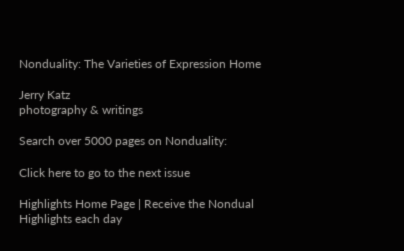Nonduality: The Varieties of Expression Home

Jerry Katz
photography & writings

Search over 5000 pages on Nonduality:

Click here to go to the next issue

Highlights Home Page | Receive the Nondual Highlights each day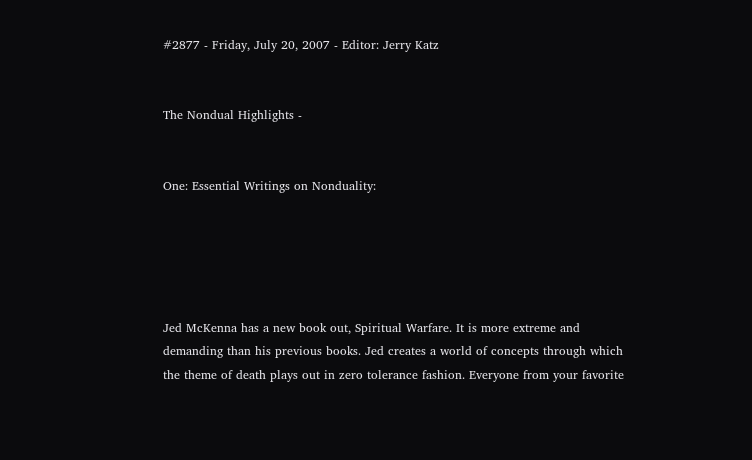#2877 - Friday, July 20, 2007 - Editor: Jerry Katz


The Nondual Highlights -


One: Essential Writings on Nonduality:





Jed McKenna has a new book out, Spiritual Warfare. It is more extreme and demanding than his previous books. Jed creates a world of concepts through which the theme of death plays out in zero tolerance fashion. Everyone from your favorite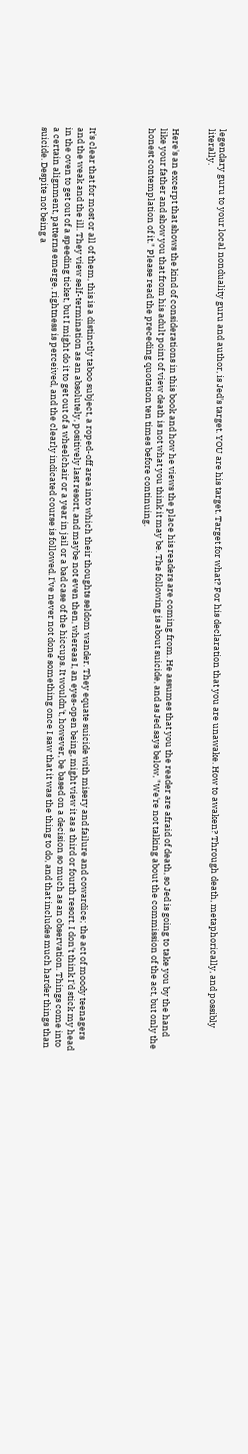legendary guru to your local nonduality guru and author, is Jed's target. YOU are his target. Target for what? For his declaration that you are unawake. How to awaken? Through death, metaphorically, and possibly literally.


Here's an excerpt that shows the kind of considerations in this book and how he views the place his readers are coming from. He assumes that you the reader are afraid of death, so Jed is going to take you by the hand like your father and show you that from his adult point of view death is not what you think it may be. The following is about suicide, and as Jed says below, "We're not talking about the commission of the act, but only the honest contemplation of it." Please read the preceding quotation ten times before continuing.




It's clear that for most or all of them, this is a distinctly taboo subject, a roped-off area into which their thoughts seldom wander. They equate suicide with misery and failure and cowardice; the act of moody teenagers and the weak and the ill. They view self-termination as an absolutely, positively last resort, and maybe not even then, whereas I, an eyes-open being, might view it as a third or fourth resort. I don't think I'd stick my head in the oven to get out of a speeding ticket, but I might do it to get out of a wheelchair or a year in jail or a bad case of the hiccups. It wouldn't, however, be based on a decision so much as an observation. Things come into a certain alignment, patterns emerge, rightness is perceived, and the clearly indicated course is followed. I've never not done something once I saw that it was the thing to do, and that includes much harder things than suicide. Despite not being a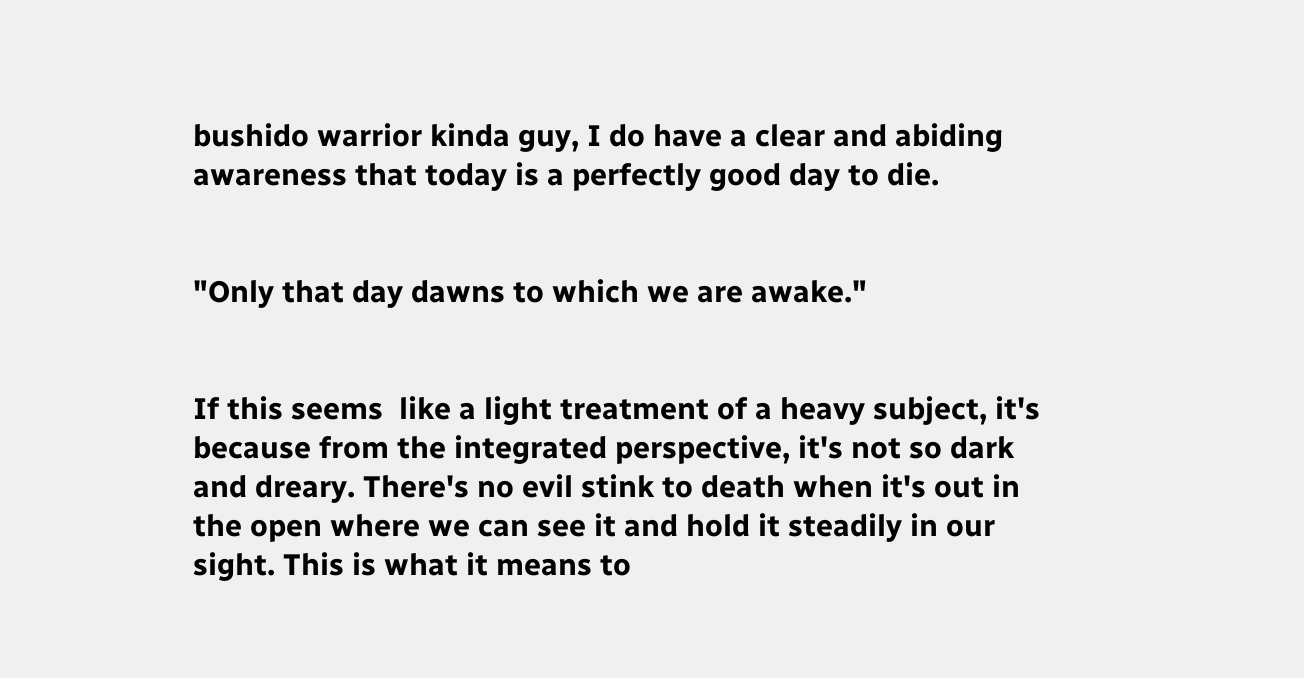bushido warrior kinda guy, I do have a clear and abiding awareness that today is a perfectly good day to die.


"Only that day dawns to which we are awake."


If this seems  like a light treatment of a heavy subject, it's because from the integrated perspective, it's not so dark and dreary. There's no evil stink to death when it's out in the open where we can see it and hold it steadily in our sight. This is what it means to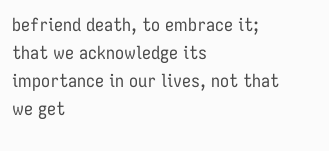befriend death, to embrace it; that we acknowledge its importance in our lives, not that we get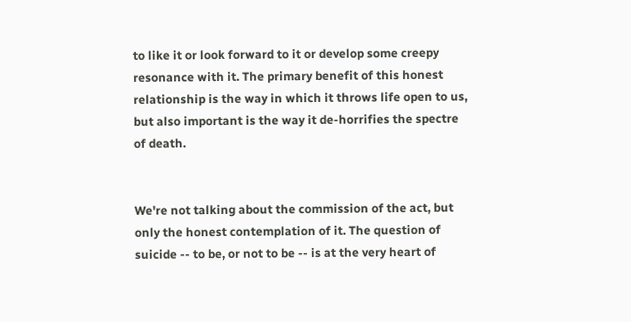to like it or look forward to it or develop some creepy resonance with it. The primary benefit of this honest relationship is the way in which it throws life open to us, but also important is the way it de-horrifies the spectre of death.


We're not talking about the commission of the act, but only the honest contemplation of it. The question of suicide -- to be, or not to be -- is at the very heart of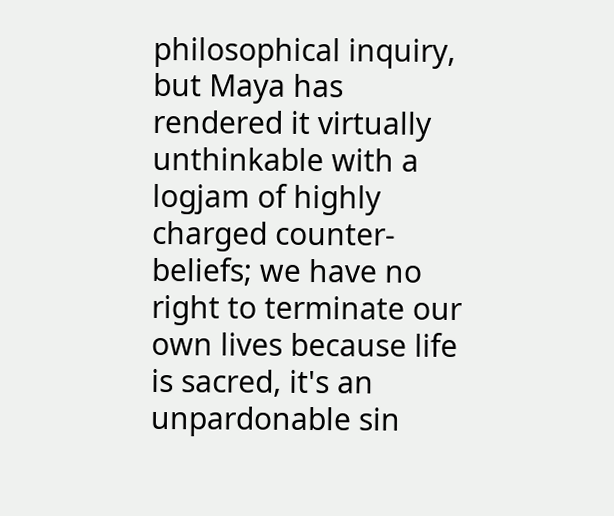philosophical inquiry, but Maya has rendered it virtually unthinkable with a logjam of highly charged counter-beliefs; we have no right to terminate our own lives because life is sacred, it's an unpardonable sin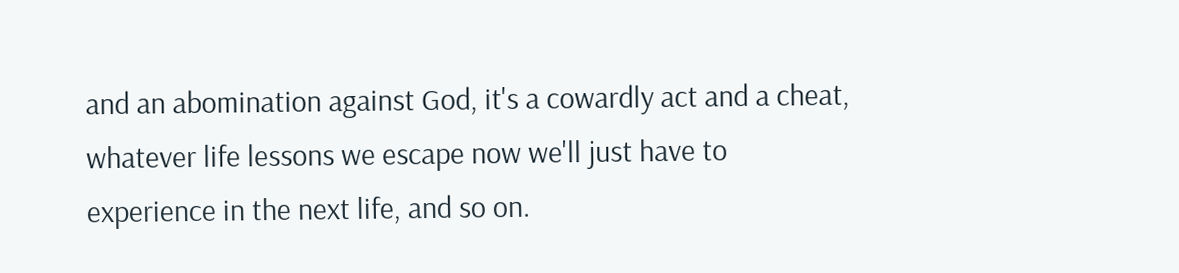and an abomination against God, it's a cowardly act and a cheat, whatever life lessons we escape now we'll just have to experience in the next life, and so on.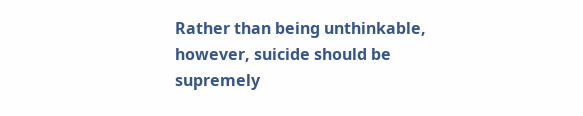Rather than being unthinkable, however, suicide should be supremely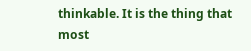thinkable. It is the thing that most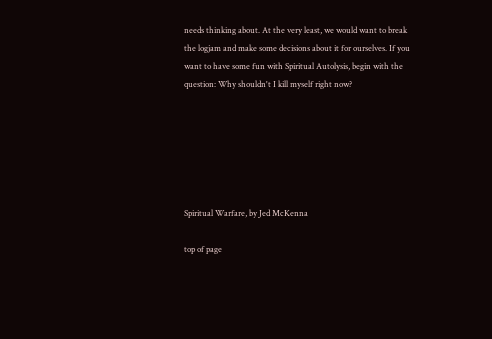needs thinking about. At the very least, we would want to break the logjam and make some decisions about it for ourselves. If you want to have some fun with Spiritual Autolysis, begin with the question: Why shouldn't I kill myself right now?






Spiritual Warfare, by Jed McKenna

top of page